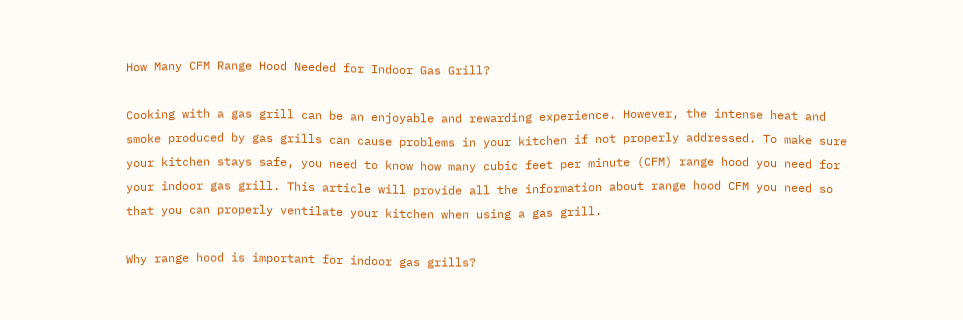How Many CFM Range Hood Needed for Indoor Gas Grill?

Cooking with a gas grill can be an enjoyable and rewarding experience. However, the intense heat and smoke produced by gas grills can cause problems in your kitchen if not properly addressed. To make sure your kitchen stays safe, you need to know how many cubic feet per minute (CFM) range hood you need for your indoor gas grill. This article will provide all the information about range hood CFM you need so that you can properly ventilate your kitchen when using a gas grill.

Why range hood is important for indoor gas grills?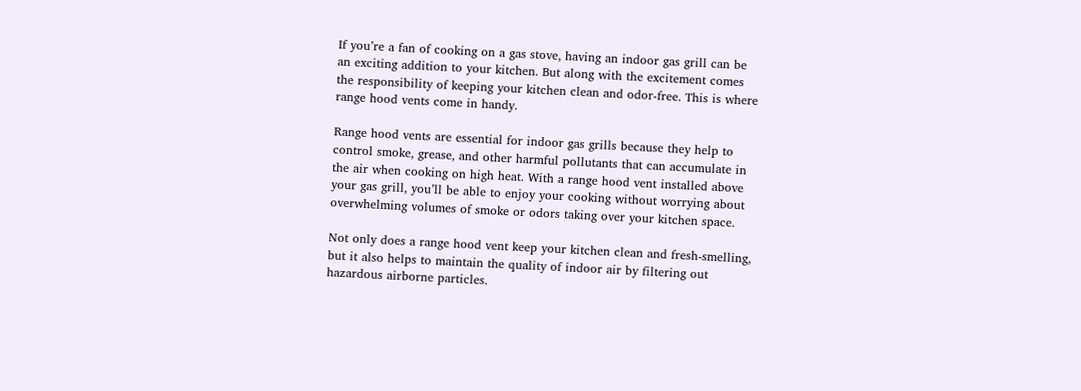If you’re a fan of cooking on a gas stove, having an indoor gas grill can be an exciting addition to your kitchen. But along with the excitement comes the responsibility of keeping your kitchen clean and odor-free. This is where range hood vents come in handy.

Range hood vents are essential for indoor gas grills because they help to control smoke, grease, and other harmful pollutants that can accumulate in the air when cooking on high heat. With a range hood vent installed above your gas grill, you’ll be able to enjoy your cooking without worrying about overwhelming volumes of smoke or odors taking over your kitchen space.

Not only does a range hood vent keep your kitchen clean and fresh-smelling, but it also helps to maintain the quality of indoor air by filtering out hazardous airborne particles.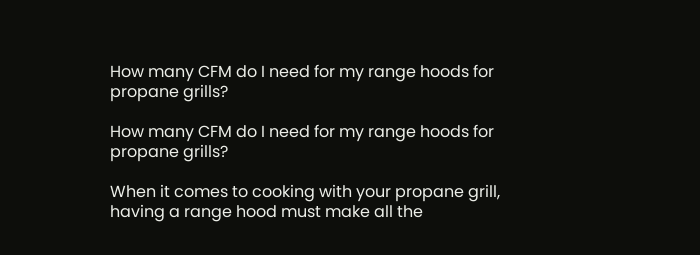How many CFM do I need for my range hoods for propane grills?

How many CFM do I need for my range hoods for propane grills?

When it comes to cooking with your propane grill, having a range hood must make all the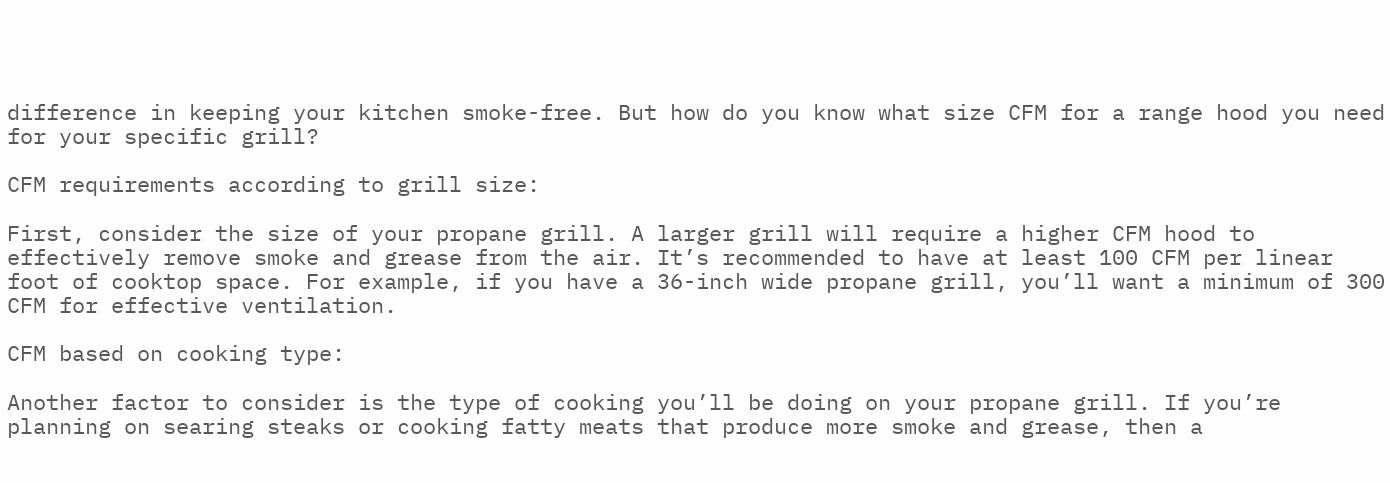difference in keeping your kitchen smoke-free. But how do you know what size CFM for a range hood you need for your specific grill?

CFM requirements according to grill size:

First, consider the size of your propane grill. A larger grill will require a higher CFM hood to effectively remove smoke and grease from the air. It’s recommended to have at least 100 CFM per linear foot of cooktop space. For example, if you have a 36-inch wide propane grill, you’ll want a minimum of 300 CFM for effective ventilation.

CFM based on cooking type:

Another factor to consider is the type of cooking you’ll be doing on your propane grill. If you’re planning on searing steaks or cooking fatty meats that produce more smoke and grease, then a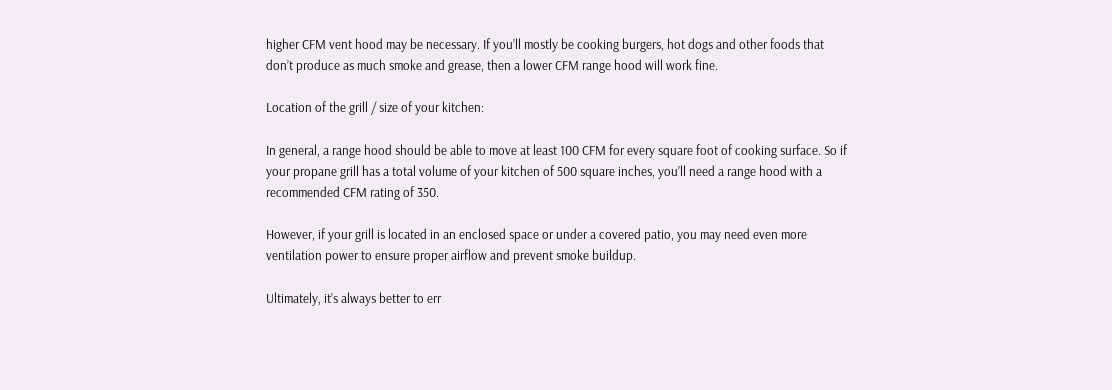higher CFM vent hood may be necessary. If you’ll mostly be cooking burgers, hot dogs and other foods that don’t produce as much smoke and grease, then a lower CFM range hood will work fine.

Location of the grill / size of your kitchen:

In general, a range hood should be able to move at least 100 CFM for every square foot of cooking surface. So if your propane grill has a total volume of your kitchen of 500 square inches, you’ll need a range hood with a recommended CFM rating of 350.

However, if your grill is located in an enclosed space or under a covered patio, you may need even more ventilation power to ensure proper airflow and prevent smoke buildup.

Ultimately, it’s always better to err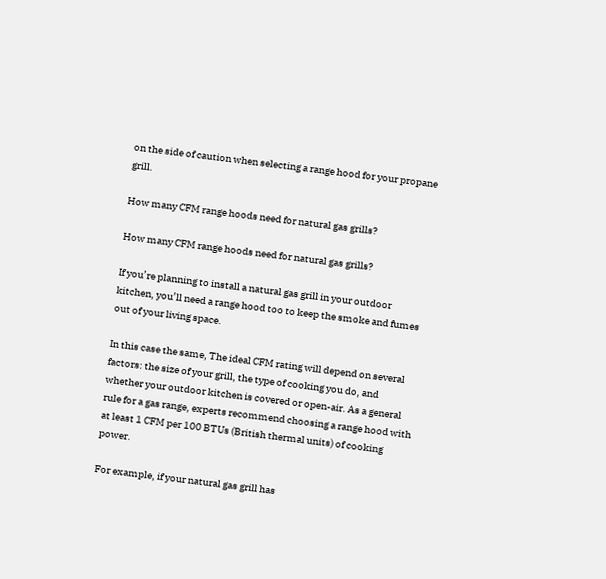on the side of caution when selecting a range hood for your propane grill.

How many CFM range hoods need for natural gas grills?

How many CFM range hoods need for natural gas grills?

If you’re planning to install a natural gas grill in your outdoor kitchen, you’ll need a range hood too to keep the smoke and fumes out of your living space.

In this case the same, The ideal CFM rating will depend on several factors: the size of your grill, the type of cooking you do, and whether your outdoor kitchen is covered or open-air. As a general rule for a gas range, experts recommend choosing a range hood with at least 1 CFM per 100 BTUs (British thermal units) of cooking power.

For example, if your natural gas grill has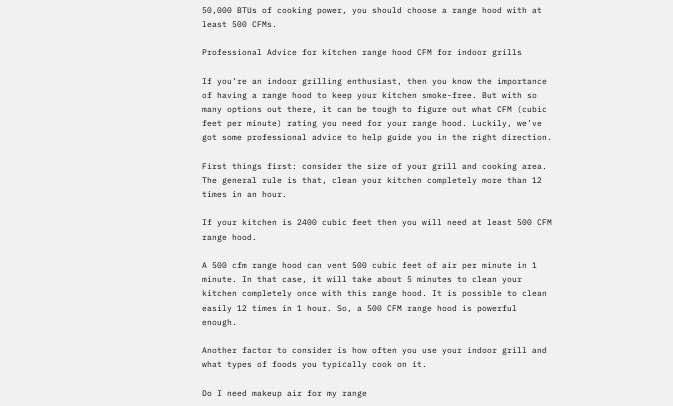50,000 BTUs of cooking power, you should choose a range hood with at least 500 CFMs.

Professional Advice for kitchen range hood CFM for indoor grills

If you’re an indoor grilling enthusiast, then you know the importance of having a range hood to keep your kitchen smoke-free. But with so many options out there, it can be tough to figure out what CFM (cubic feet per minute) rating you need for your range hood. Luckily, we’ve got some professional advice to help guide you in the right direction.

First things first: consider the size of your grill and cooking area. The general rule is that, clean your kitchen completely more than 12 times in an hour.

If your kitchen is 2400 cubic feet then you will need at least 500 CFM range hood.

A 500 cfm range hood can vent 500 cubic feet of air per minute in 1 minute. In that case, it will take about 5 minutes to clean your kitchen completely once with this range hood. It is possible to clean easily 12 times in 1 hour. So, a 500 CFM range hood is powerful enough.

Another factor to consider is how often you use your indoor grill and what types of foods you typically cook on it.

Do I need makeup air for my range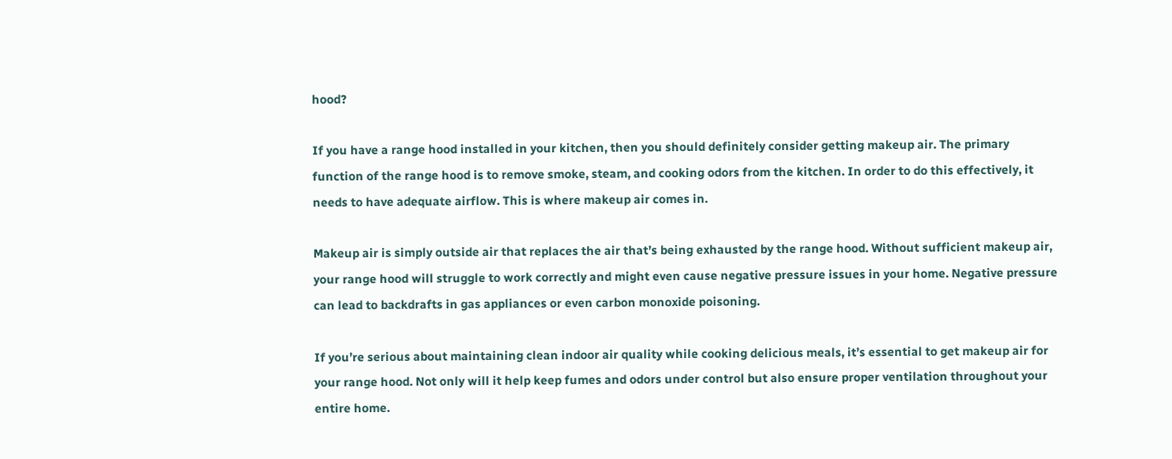hood?

If you have a range hood installed in your kitchen, then you should definitely consider getting makeup air. The primary function of the range hood is to remove smoke, steam, and cooking odors from the kitchen. In order to do this effectively, it needs to have adequate airflow. This is where makeup air comes in.

Makeup air is simply outside air that replaces the air that’s being exhausted by the range hood. Without sufficient makeup air, your range hood will struggle to work correctly and might even cause negative pressure issues in your home. Negative pressure can lead to backdrafts in gas appliances or even carbon monoxide poisoning.

If you’re serious about maintaining clean indoor air quality while cooking delicious meals, it’s essential to get makeup air for your range hood. Not only will it help keep fumes and odors under control but also ensure proper ventilation throughout your entire home.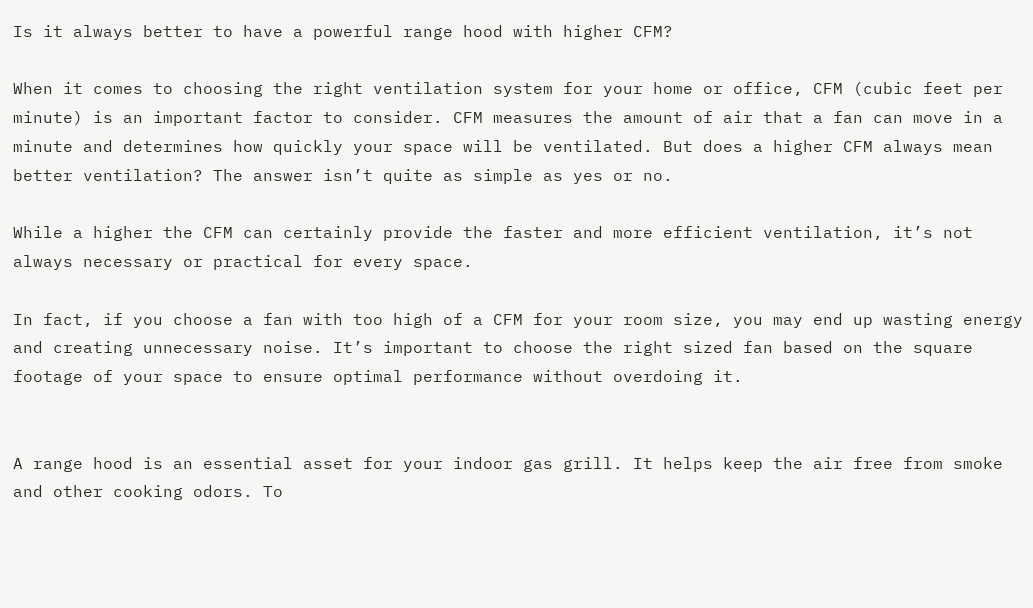Is it always better to have a powerful range hood with higher CFM?

When it comes to choosing the right ventilation system for your home or office, CFM (cubic feet per minute) is an important factor to consider. CFM measures the amount of air that a fan can move in a minute and determines how quickly your space will be ventilated. But does a higher CFM always mean better ventilation? The answer isn’t quite as simple as yes or no.

While a higher the CFM can certainly provide the faster and more efficient ventilation, it’s not always necessary or practical for every space.

In fact, if you choose a fan with too high of a CFM for your room size, you may end up wasting energy and creating unnecessary noise. It’s important to choose the right sized fan based on the square footage of your space to ensure optimal performance without overdoing it.


A range hood is an essential asset for your indoor gas grill. It helps keep the air free from smoke and other cooking odors. To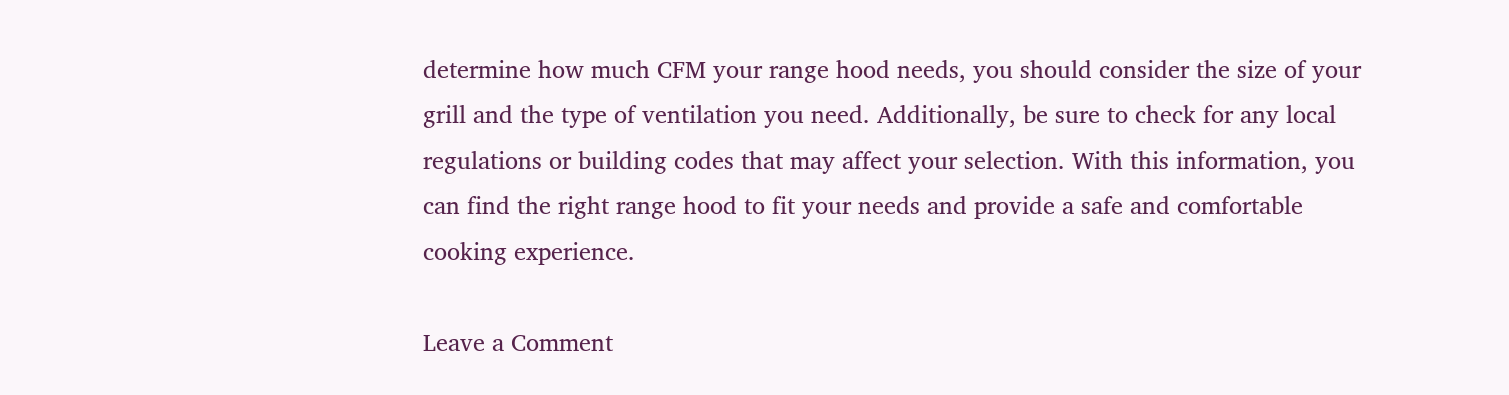determine how much CFM your range hood needs, you should consider the size of your grill and the type of ventilation you need. Additionally, be sure to check for any local regulations or building codes that may affect your selection. With this information, you can find the right range hood to fit your needs and provide a safe and comfortable cooking experience.

Leave a Comment